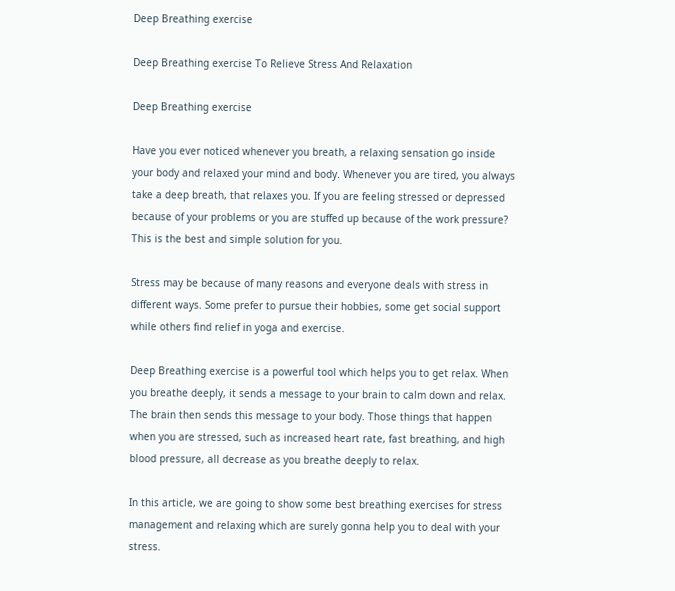Deep Breathing exercise

Deep Breathing exercise To Relieve Stress And Relaxation

Deep Breathing exercise

Have you ever noticed whenever you breath, a relaxing sensation go inside your body and relaxed your mind and body. Whenever you are tired, you always take a deep breath, that relaxes you. If you are feeling stressed or depressed because of your problems or you are stuffed up because of the work pressure? This is the best and simple solution for you.

Stress may be because of many reasons and everyone deals with stress in different ways. Some prefer to pursue their hobbies, some get social support while others find relief in yoga and exercise.

Deep Breathing exercise is a powerful tool which helps you to get relax. When you breathe deeply, it sends a message to your brain to calm down and relax. The brain then sends this message to your body. Those things that happen when you are stressed, such as increased heart rate, fast breathing, and high blood pressure, all decrease as you breathe deeply to relax.

In this article, we are going to show some best breathing exercises for stress management and relaxing which are surely gonna help you to deal with your stress.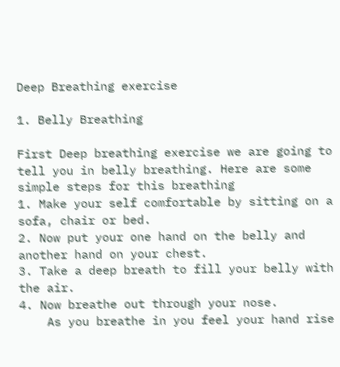Deep Breathing exercise

1. Belly Breathing

First Deep breathing exercise we are going to tell you in belly breathing. Here are some simple steps for this breathing
1. Make your self comfortable by sitting on a sofa, chair or bed.
2. Now put your one hand on the belly and another hand on your chest.
3. Take a deep breath to fill your belly with the air.
4. Now breathe out through your nose.
    As you breathe in you feel your hand rise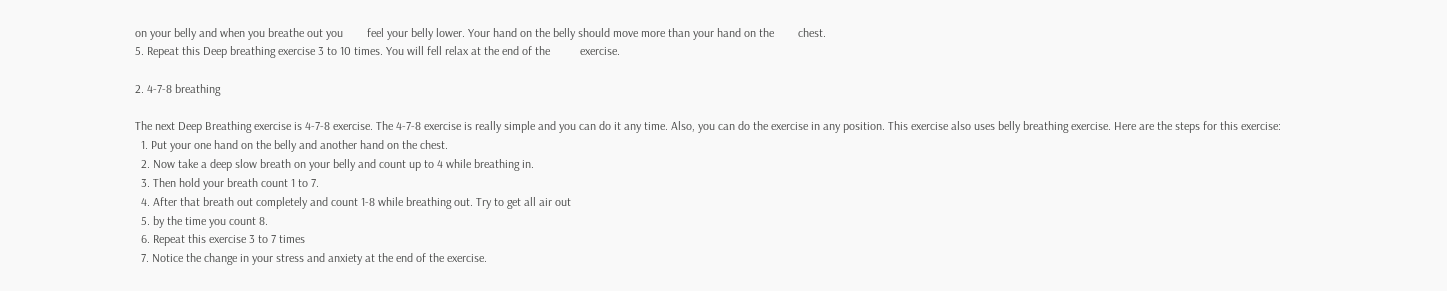on your belly and when you breathe out you        feel your belly lower. Your hand on the belly should move more than your hand on the        chest.
5. Repeat this Deep breathing exercise 3 to 10 times. You will fell relax at the end of the          exercise.

2. 4-7-8 breathing

The next Deep Breathing exercise is 4-7-8 exercise. The 4-7-8 exercise is really simple and you can do it any time. Also, you can do the exercise in any position. This exercise also uses belly breathing exercise. Here are the steps for this exercise:
  1. Put your one hand on the belly and another hand on the chest.
  2. Now take a deep slow breath on your belly and count up to 4 while breathing in.
  3. Then hold your breath count 1 to 7.
  4. After that breath out completely and count 1-8 while breathing out. Try to get all air out
  5. by the time you count 8.
  6. Repeat this exercise 3 to 7 times
  7. Notice the change in your stress and anxiety at the end of the exercise.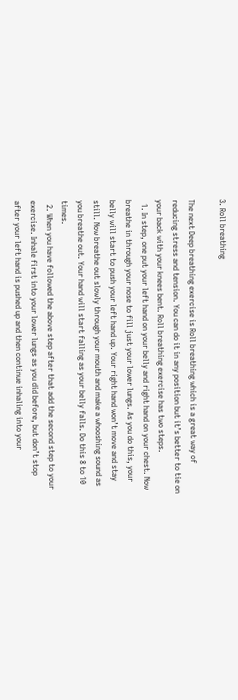3. Roll breathing

The next Deep breathing exercise is Roll breathing which is a great way of reducing stress and tension. You can do it in any position but it’s better to tie on your back with your knees bent. Roll breathing exercise has two steps.
  1. In step, one put your left hand on your belly and right hand on your chest. Now breathe in through your nose to fill just your lower lungs. As you do this, your belly will start to push your left hand up. Your right hand won’t move and stay still. Now breathe out slowly through your mouth and make a whooshing sound as you breathe out. Your hand will start falling as your belly falls. Do this 8 to 10 times.
  2. When you have followed the above step after that add the second step to your exercise. Inhale first into your lower lungs as you did before, but don’t stop after your left hand is pushed up and then continue inhaling into your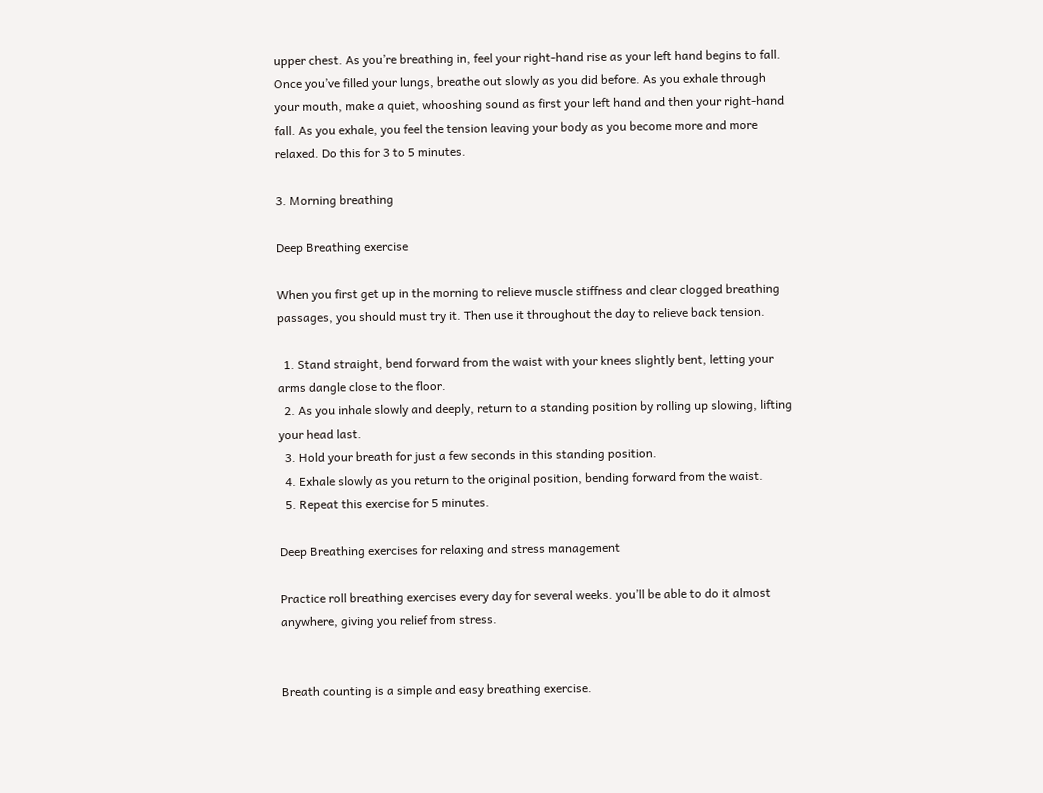upper chest. As you’re breathing in, feel your right-hand rise as your left hand begins to fall. Once you’ve filled your lungs, breathe out slowly as you did before. As you exhale through your mouth, make a quiet, whooshing sound as first your left hand and then your right-hand fall. As you exhale, you feel the tension leaving your body as you become more and more relaxed. Do this for 3 to 5 minutes.

3. Morning breathing

Deep Breathing exercise

When you first get up in the morning to relieve muscle stiffness and clear clogged breathing passages, you should must try it. Then use it throughout the day to relieve back tension.

  1. Stand straight, bend forward from the waist with your knees slightly bent, letting your arms dangle close to the floor.
  2. As you inhale slowly and deeply, return to a standing position by rolling up slowing, lifting your head last.
  3. Hold your breath for just a few seconds in this standing position.
  4. Exhale slowly as you return to the original position, bending forward from the waist.
  5. Repeat this exercise for 5 minutes.

Deep Breathing exercises for relaxing and stress management

Practice roll breathing exercises every day for several weeks. you’ll be able to do it almost anywhere, giving you relief from stress.


Breath counting is a simple and easy breathing exercise.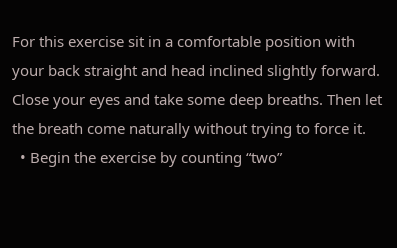For this exercise sit in a comfortable position with your back straight and head inclined slightly forward. Close your eyes and take some deep breaths. Then let the breath come naturally without trying to force it.
  • Begin the exercise by counting “two”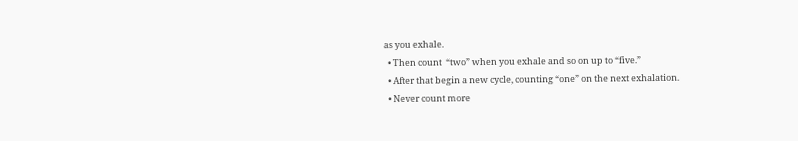as you exhale.
  • Then count  “two” when you exhale and so on up to “five.”
  • After that begin a new cycle, counting “one” on the next exhalation.
  • Never count more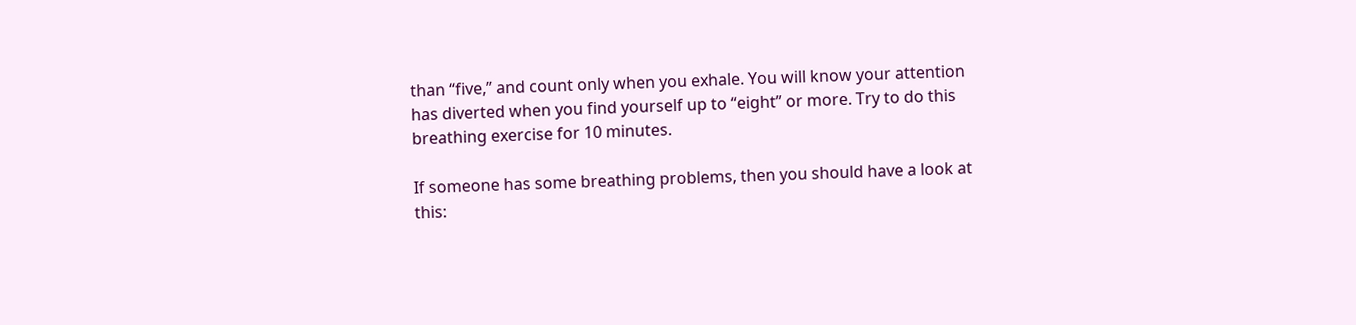than “five,” and count only when you exhale. You will know your attention has diverted when you find yourself up to “eight” or more. Try to do this breathing exercise for 10 minutes.

If someone has some breathing problems, then you should have a look at this: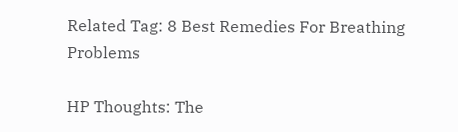Related Tag: 8 Best Remedies For Breathing Problems

HP Thoughts: The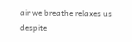air we breathe relaxes us despite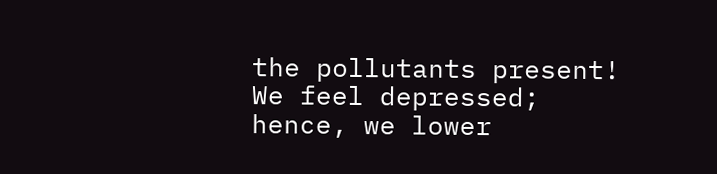the pollutants present! We feel depressed; hence, we lower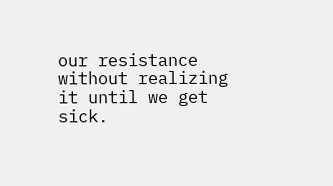our resistance without realizing it until we get sick.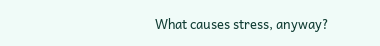What causes stress, anyway?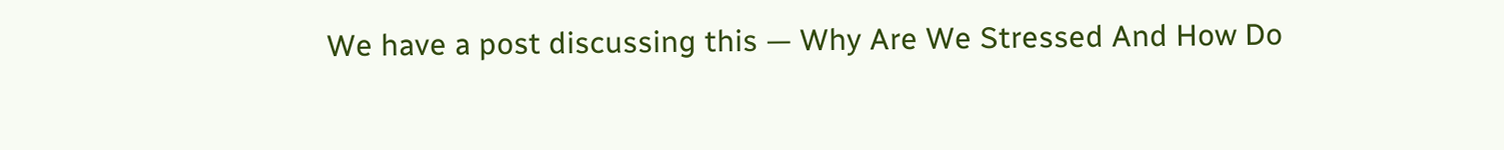We have a post discussing this — Why Are We Stressed And How Do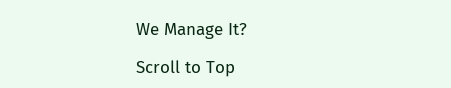We Manage It?

Scroll to Top